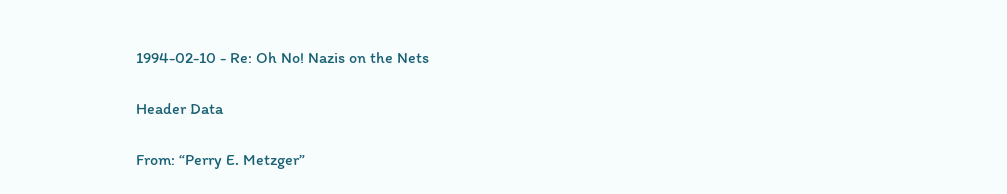1994-02-10 - Re: Oh No! Nazis on the Nets

Header Data

From: “Perry E. Metzger”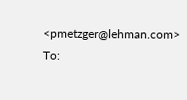<pmetzger@lehman.com>
To: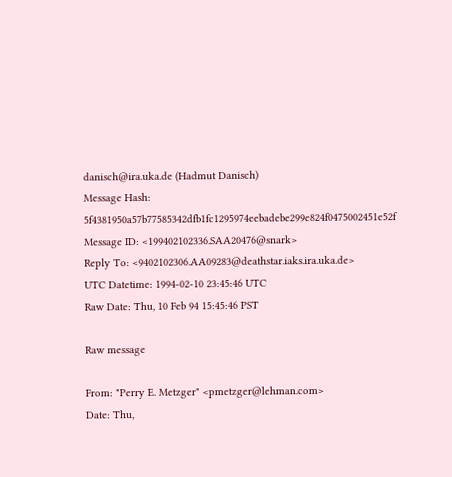danisch@ira.uka.de (Hadmut Danisch)
Message Hash: 5f4381950a57b77585342dfb1fc1295974eebadebe299e824f0475002451e52f
Message ID: <199402102336.SAA20476@snark>
Reply To: <9402102306.AA09283@deathstar.iaks.ira.uka.de>
UTC Datetime: 1994-02-10 23:45:46 UTC
Raw Date: Thu, 10 Feb 94 15:45:46 PST

Raw message

From: "Perry E. Metzger" <pmetzger@lehman.com>
Date: Thu,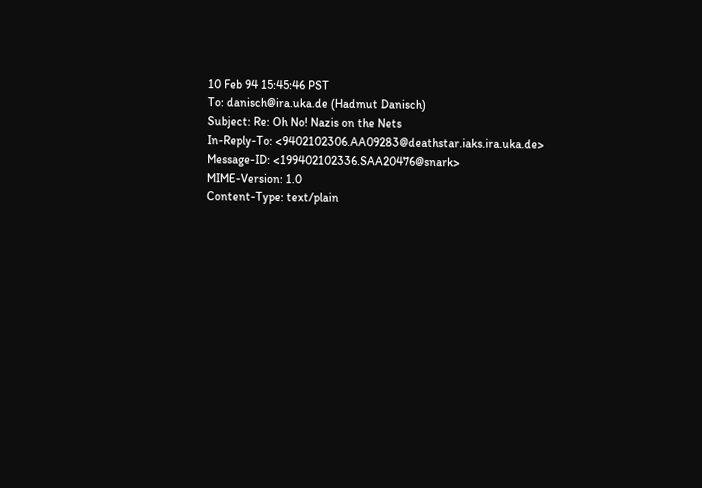10 Feb 94 15:45:46 PST
To: danisch@ira.uka.de (Hadmut Danisch)
Subject: Re: Oh No! Nazis on the Nets
In-Reply-To: <9402102306.AA09283@deathstar.iaks.ira.uka.de>
Message-ID: <199402102336.SAA20476@snark>
MIME-Version: 1.0
Content-Type: text/plain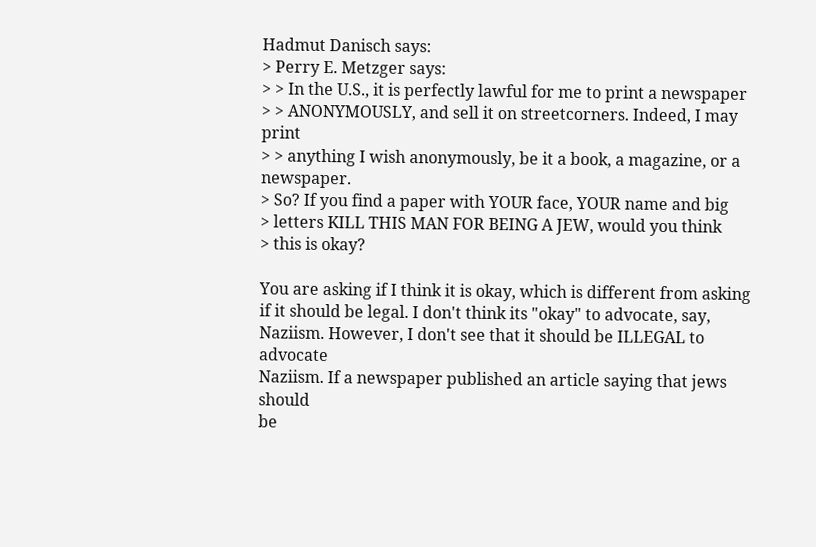Hadmut Danisch says:
> Perry E. Metzger says:
> > In the U.S., it is perfectly lawful for me to print a newspaper
> > ANONYMOUSLY, and sell it on streetcorners. Indeed, I may print
> > anything I wish anonymously, be it a book, a magazine, or a newspaper.
> So? If you find a paper with YOUR face, YOUR name and big
> letters KILL THIS MAN FOR BEING A JEW, would you think
> this is okay?

You are asking if I think it is okay, which is different from asking
if it should be legal. I don't think its "okay" to advocate, say,
Naziism. However, I don't see that it should be ILLEGAL to advocate
Naziism. If a newspaper published an article saying that jews should
be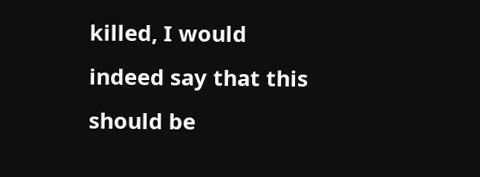killed, I would indeed say that this should be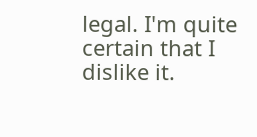legal. I'm quite
certain that I dislike it.